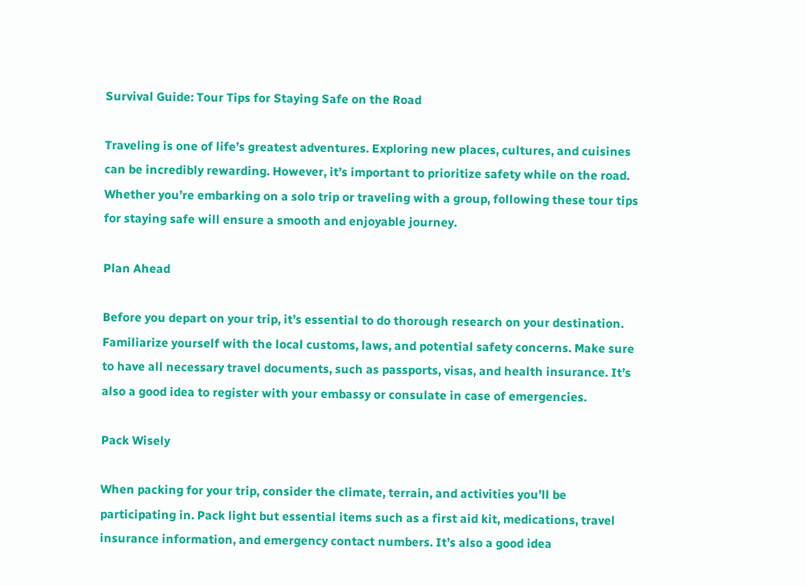Survival Guide: Tour Tips for Staying Safe on the Road

Traveling is one of life’s greatest adventures. Exploring new places, cultures, and cuisines can be incredibly rewarding. However, it’s important to prioritize safety while on the road. Whether you’re embarking on a solo trip or traveling with a group, following these tour tips for staying safe will ensure a smooth and enjoyable journey.

Plan Ahead

Before you depart on your trip, it’s essential to do thorough research on your destination. Familiarize yourself with the local customs, laws, and potential safety concerns. Make sure to have all necessary travel documents, such as passports, visas, and health insurance. It’s also a good idea to register with your embassy or consulate in case of emergencies.

Pack Wisely

When packing for your trip, consider the climate, terrain, and activities you’ll be participating in. Pack light but essential items such as a first aid kit, medications, travel insurance information, and emergency contact numbers. It’s also a good idea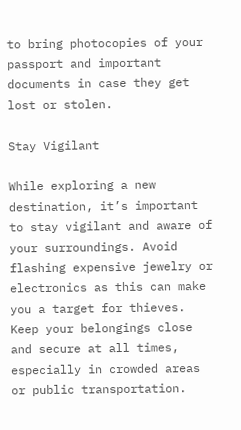to bring photocopies of your passport and important documents in case they get lost or stolen.

Stay Vigilant

While exploring a new destination, it’s important to stay vigilant and aware of your surroundings. Avoid flashing expensive jewelry or electronics as this can make you a target for thieves. Keep your belongings close and secure at all times, especially in crowded areas or public transportation.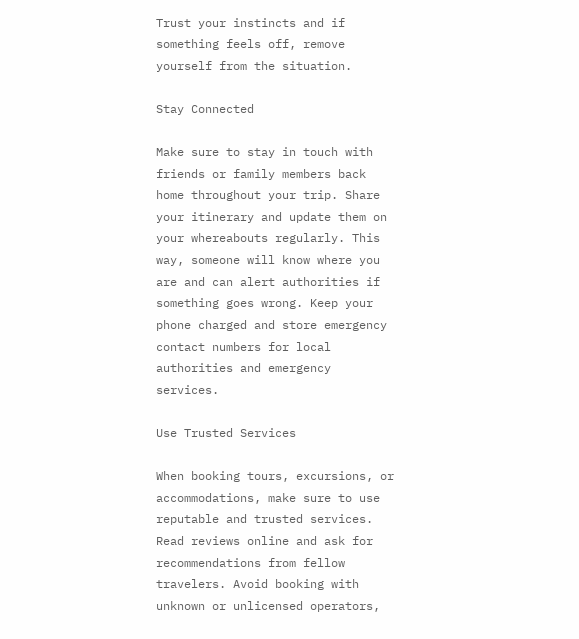Trust your instincts and if something feels off, remove yourself from the situation.

Stay Connected

Make sure to stay in touch with friends or family members back home throughout your trip. Share your itinerary and update them on your whereabouts regularly. This way, someone will know where you are and can alert authorities if something goes wrong. Keep your phone charged and store emergency contact numbers for local authorities and emergency services.

Use Trusted Services

When booking tours, excursions, or accommodations, make sure to use reputable and trusted services. Read reviews online and ask for recommendations from fellow travelers. Avoid booking with unknown or unlicensed operators,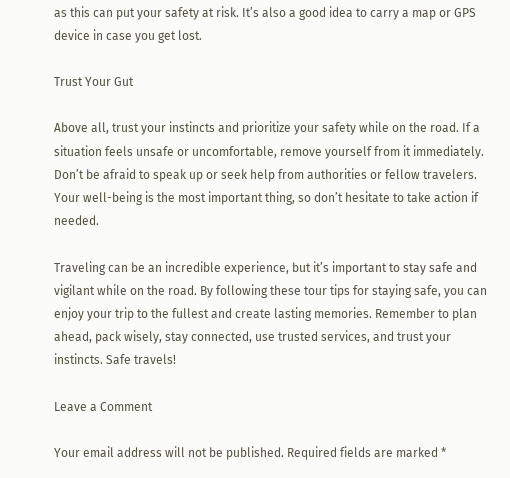as this can put your safety at risk. It’s also a good idea to carry a map or GPS device in case you get lost.

Trust Your Gut

Above all, trust your instincts and prioritize your safety while on the road. If a situation feels unsafe or uncomfortable, remove yourself from it immediately. Don’t be afraid to speak up or seek help from authorities or fellow travelers. Your well-being is the most important thing, so don’t hesitate to take action if needed.

Traveling can be an incredible experience, but it’s important to stay safe and vigilant while on the road. By following these tour tips for staying safe, you can enjoy your trip to the fullest and create lasting memories. Remember to plan ahead, pack wisely, stay connected, use trusted services, and trust your instincts. Safe travels!

Leave a Comment

Your email address will not be published. Required fields are marked *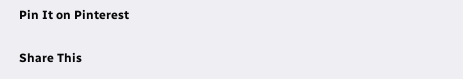Pin It on Pinterest

Share This